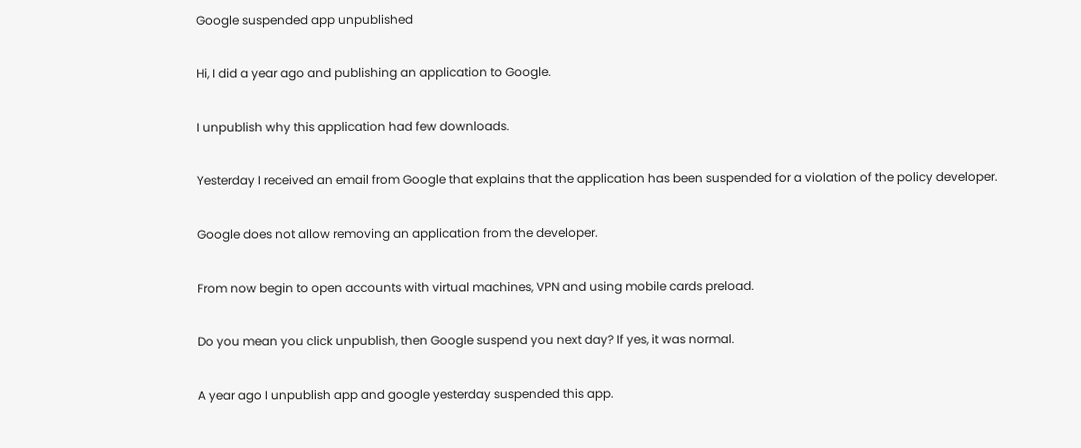Google suspended app unpublished

Hi, I did a year ago and publishing an application to Google.

I unpublish why this application had few downloads.

Yesterday I received an email from Google that explains that the application has been suspended for a violation of the policy developer.

Google does not allow removing an application from the developer.

From now begin to open accounts with virtual machines, VPN and using mobile cards preload.

Do you mean you click unpublish, then Google suspend you next day? If yes, it was normal.

A year ago I unpublish app and google yesterday suspended this app.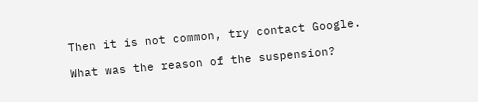Then it is not common, try contact Google.

What was the reason of the suspension?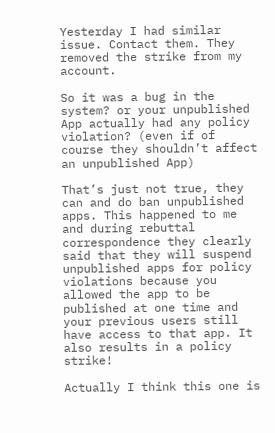Yesterday I had similar issue. Contact them. They removed the strike from my account.

So it was a bug in the system? or your unpublished App actually had any policy violation? (even if of course they shouldn’t affect an unpublished App)

That’s just not true, they can and do ban unpublished apps. This happened to me and during rebuttal correspondence they clearly said that they will suspend unpublished apps for policy violations because you allowed the app to be published at one time and your previous users still have access to that app. It also results in a policy strike!

Actually I think this one is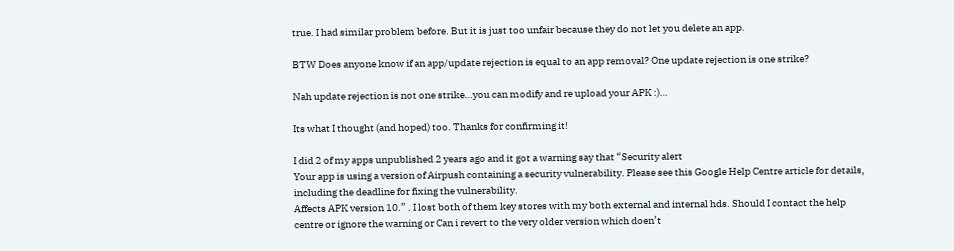true. I had similar problem before. But it is just too unfair because they do not let you delete an app.

BTW Does anyone know if an app/update rejection is equal to an app removal? One update rejection is one strike?

Nah update rejection is not one strike…you can modify and re upload your APK :)…

Its what I thought (and hoped) too. Thanks for confirming it!

I did 2 of my apps unpublished 2 years ago and it got a warning say that “Security alert
Your app is using a version of Airpush containing a security vulnerability. Please see this Google Help Centre article for details, including the deadline for fixing the vulnerability.
Affects APK version 10.” . I lost both of them key stores with my both external and internal hds. Should I contact the help centre or ignore the warning or Can i revert to the very older version which doen’t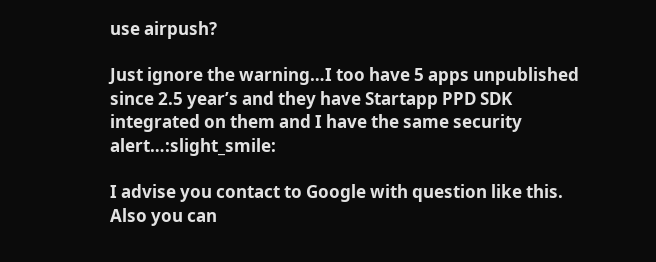use airpush?

Just ignore the warning…I too have 5 apps unpublished since 2.5 year’s and they have Startapp PPD SDK integrated on them and I have the same security alert…:slight_smile:

I advise you contact to Google with question like this. Also you can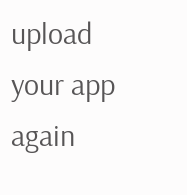upload your app again